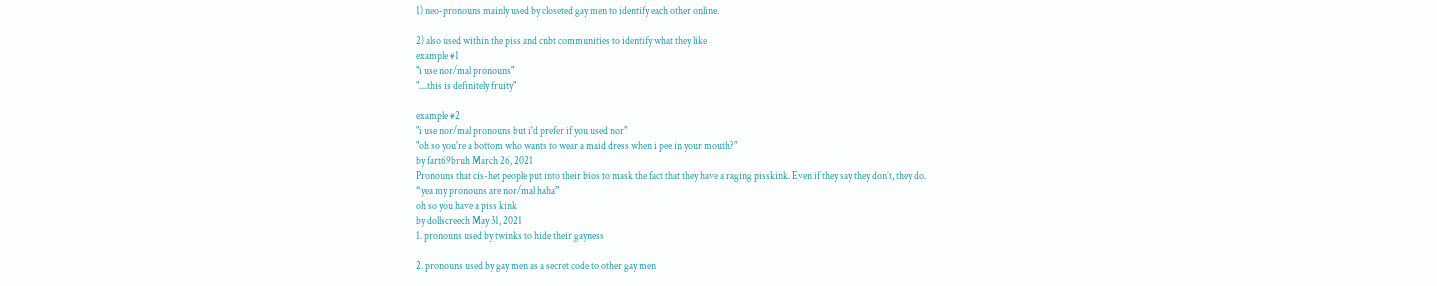1) neo-pronouns mainly used by closeted gay men to identify each other online.

2) also used within the piss and cnbt communities to identify what they like
example #1
"i use nor/mal pronouns"
"....this is definitely fruity"

example #2
"i use nor/mal pronouns but i'd prefer if you used nor"
"oh so you're a bottom who wants to wear a maid dress when i pee in your mouth?"
by fart69bruh March 26, 2021
Pronouns that cis-het people put into their bios to mask the fact that they have a raging pisskink. Even if they say they don’t, they do.
“yea my pronouns are nor/mal haha”
oh so you have a piss kink
by dollscreech May 31, 2021
1. pronouns used by twinks to hide their gayness

2. pronouns used by gay men as a secret code to other gay men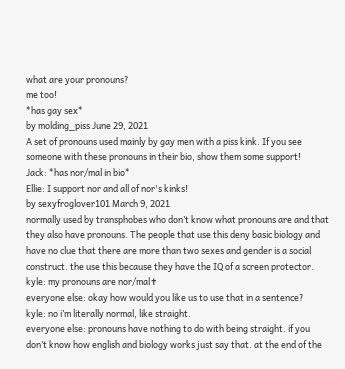what are your pronouns?
me too!
*has gay sex*
by molding_piss June 29, 2021
A set of pronouns used mainly by gay men with a piss kink. If you see someone with these pronouns in their bio, show them some support!
Jack: *has nor/mal in bio*
Ellie: I support nor and all of nor's kinks!
by sexyfroglover101 March 9, 2021
normally used by transphobes who don’t know what pronouns are and that they also have pronouns. The people that use this deny basic biology and have no clue that there are more than two sexes and gender is a social construct. the use this because they have the IQ of a screen protector.
kyle: my pronouns are nor/mal✝
everyone else: okay how would you like us to use that in a sentence?
kyle: no i’m literally normal, like straight.
everyone else: pronouns have nothing to do with being straight. if you don’t know how english and biology works just say that. at the end of the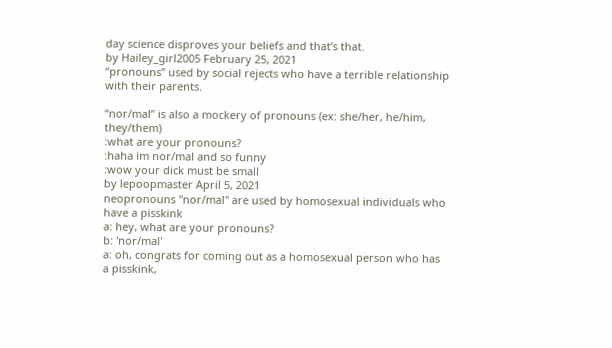day science disproves your beliefs and that’s that.
by Hailey_girl2005 February 25, 2021
“pronouns” used by social rejects who have a terrible relationship with their parents.

“nor/mal” is also a mockery of pronouns (ex: she/her, he/him, they/them)
:what are your pronouns?
:haha im nor/mal and so funny
:wow your dick must be small
by lepoopmaster April 5, 2021
neopronouns "nor/mal" are used by homosexual individuals who have a pisskink
a: hey, what are your pronouns?
b: 'nor/mal'
a: oh, congrats for coming out as a homosexual person who has a pisskink,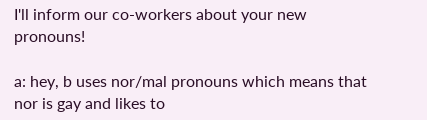I'll inform our co-workers about your new pronouns!

a: hey, b uses nor/mal pronouns which means that nor is gay and likes to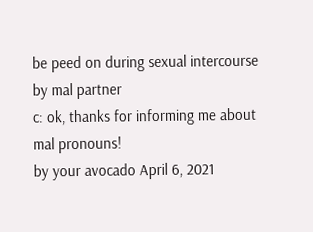be peed on during sexual intercourse by mal partner
c: ok, thanks for informing me about mal pronouns!
by your avocado April 6, 2021